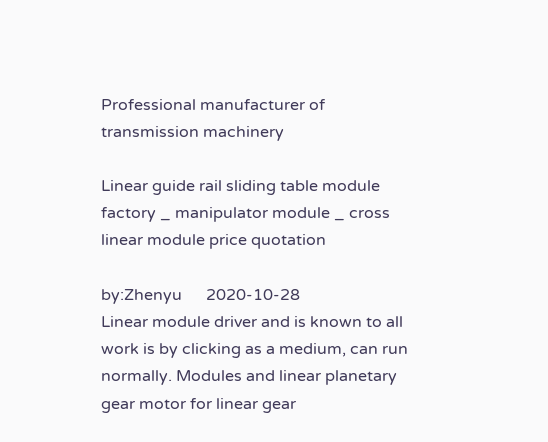Professional manufacturer of transmission machinery

Linear guide rail sliding table module factory _ manipulator module _ cross linear module price quotation

by:Zhenyu      2020-10-28
Linear module driver and is known to all work is by clicking as a medium, can run normally. Modules and linear planetary gear motor for linear gear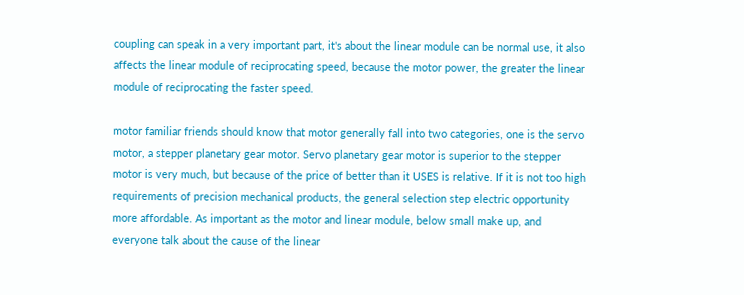coupling can speak in a very important part, it's about the linear module can be normal use, it also affects the linear module of reciprocating speed, because the motor power, the greater the linear module of reciprocating the faster speed.

motor familiar friends should know that motor generally fall into two categories, one is the servo motor, a stepper planetary gear motor. Servo planetary gear motor is superior to the stepper motor is very much, but because of the price of better than it USES is relative. If it is not too high requirements of precision mechanical products, the general selection step electric opportunity more affordable. As important as the motor and linear module, below small make up, and everyone talk about the cause of the linear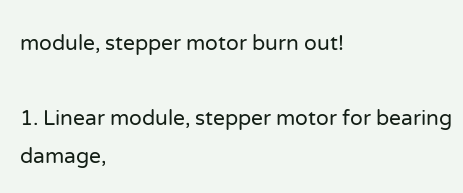module, stepper motor burn out!

1. Linear module, stepper motor for bearing damage,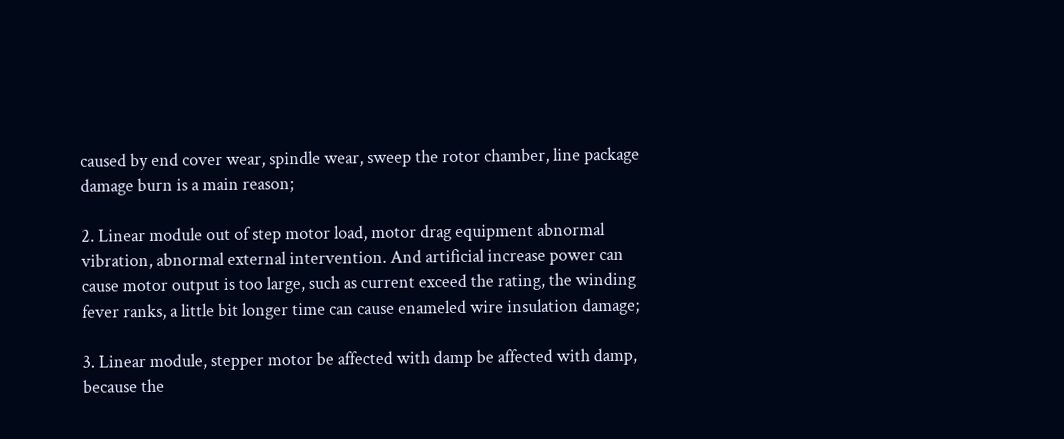caused by end cover wear, spindle wear, sweep the rotor chamber, line package damage burn is a main reason;

2. Linear module out of step motor load, motor drag equipment abnormal vibration, abnormal external intervention. And artificial increase power can cause motor output is too large, such as current exceed the rating, the winding fever ranks, a little bit longer time can cause enameled wire insulation damage;

3. Linear module, stepper motor be affected with damp be affected with damp, because the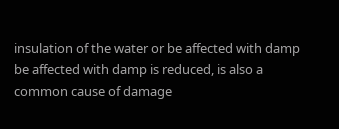insulation of the water or be affected with damp be affected with damp is reduced, is also a common cause of damage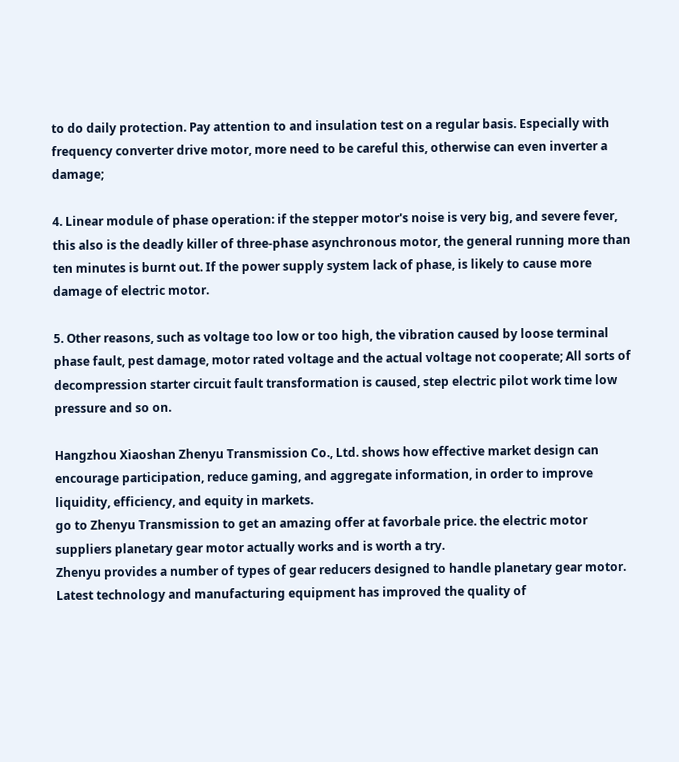to do daily protection. Pay attention to and insulation test on a regular basis. Especially with frequency converter drive motor, more need to be careful this, otherwise can even inverter a damage;

4. Linear module of phase operation: if the stepper motor's noise is very big, and severe fever, this also is the deadly killer of three-phase asynchronous motor, the general running more than ten minutes is burnt out. If the power supply system lack of phase, is likely to cause more damage of electric motor.

5. Other reasons, such as voltage too low or too high, the vibration caused by loose terminal phase fault, pest damage, motor rated voltage and the actual voltage not cooperate; All sorts of decompression starter circuit fault transformation is caused, step electric pilot work time low pressure and so on.

Hangzhou Xiaoshan Zhenyu Transmission Co., Ltd. shows how effective market design can encourage participation, reduce gaming, and aggregate information, in order to improve liquidity, efficiency, and equity in markets.
go to Zhenyu Transmission to get an amazing offer at favorbale price. the electric motor suppliers planetary gear motor actually works and is worth a try.
Zhenyu provides a number of types of gear reducers designed to handle planetary gear motor.
Latest technology and manufacturing equipment has improved the quality of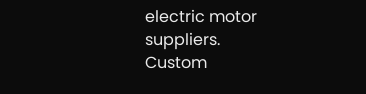electric motor suppliers.
Custom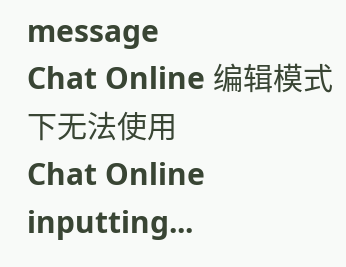message
Chat Online 编辑模式下无法使用
Chat Online inputting...